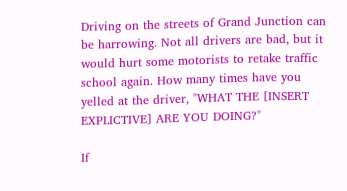Driving on the streets of Grand Junction can be harrowing. Not all drivers are bad, but it would hurt some motorists to retake traffic school again. How many times have you yelled at the driver, "WHAT THE [INSERT EXPLICTIVE] ARE YOU DOING?"

If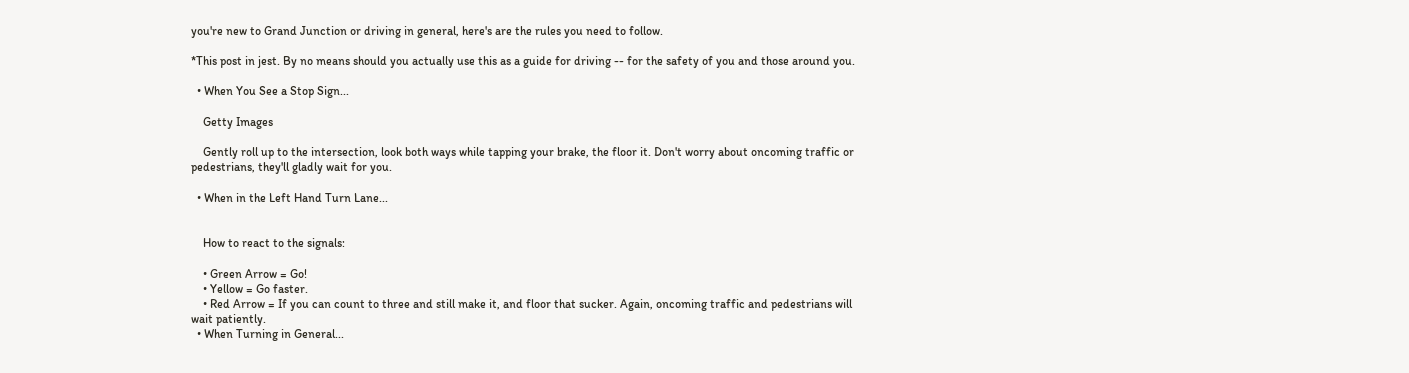you're new to Grand Junction or driving in general, here's are the rules you need to follow.

*This post in jest. By no means should you actually use this as a guide for driving -- for the safety of you and those around you.

  • When You See a Stop Sign...

    Getty Images

    Gently roll up to the intersection, look both ways while tapping your brake, the floor it. Don't worry about oncoming traffic or pedestrians, they'll gladly wait for you.

  • When in the Left Hand Turn Lane...


    How to react to the signals:

    • Green Arrow = Go!
    • Yellow = Go faster.
    • Red Arrow = If you can count to three and still make it, and floor that sucker. Again, oncoming traffic and pedestrians will wait patiently.
  • When Turning in General...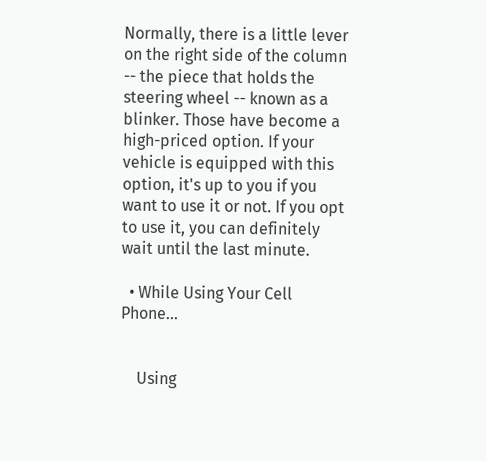Normally, there is a little lever on the right side of the column -- the piece that holds the steering wheel -- known as a blinker. Those have become a high-priced option. If your vehicle is equipped with this option, it's up to you if you want to use it or not. If you opt to use it, you can definitely wait until the last minute.

  • While Using Your Cell Phone...


    Using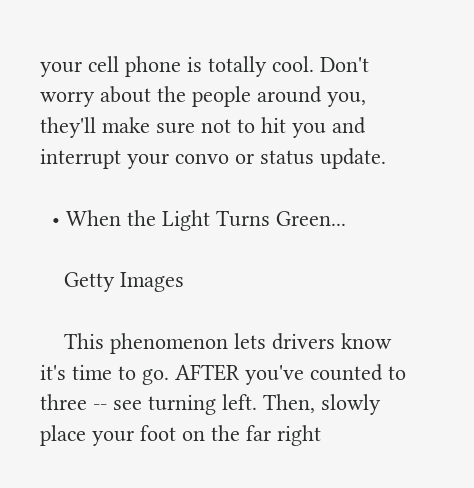your cell phone is totally cool. Don't worry about the people around you, they'll make sure not to hit you and interrupt your convo or status update.

  • When the Light Turns Green...

    Getty Images

    This phenomenon lets drivers know it's time to go. AFTER you've counted to three -- see turning left. Then, slowly place your foot on the far right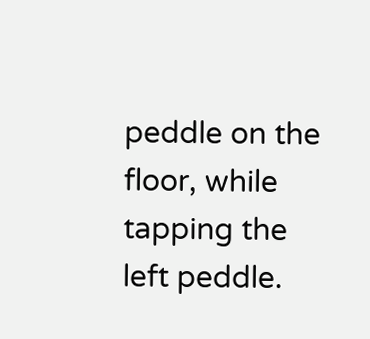peddle on the floor, while tapping the left peddle.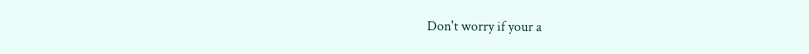Don't worry if your a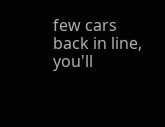few cars back in line, you'll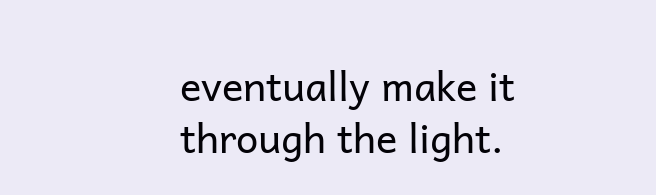eventually make it through the light.